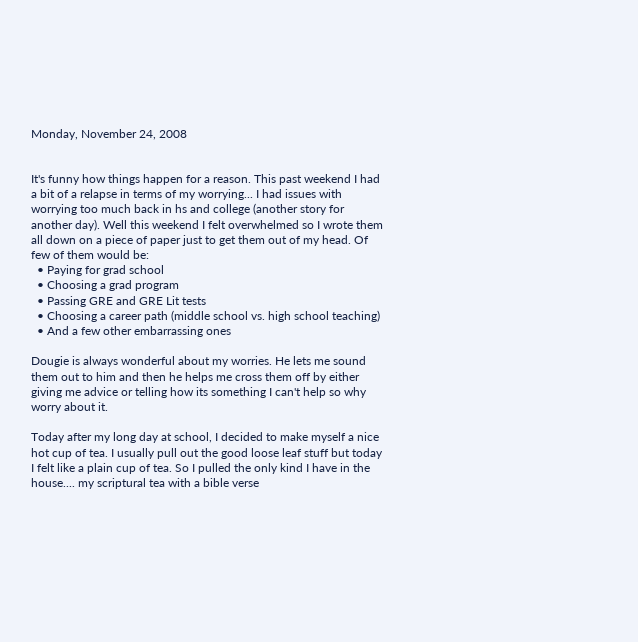Monday, November 24, 2008


It's funny how things happen for a reason. This past weekend I had a bit of a relapse in terms of my worrying... I had issues with worrying too much back in hs and college (another story for another day). Well this weekend I felt overwhelmed so I wrote them all down on a piece of paper just to get them out of my head. Of few of them would be:
  • Paying for grad school
  • Choosing a grad program
  • Passing GRE and GRE Lit tests
  • Choosing a career path (middle school vs. high school teaching)
  • And a few other embarrassing ones

Dougie is always wonderful about my worries. He lets me sound them out to him and then he helps me cross them off by either giving me advice or telling how its something I can't help so why worry about it.

Today after my long day at school, I decided to make myself a nice hot cup of tea. I usually pull out the good loose leaf stuff but today I felt like a plain cup of tea. So I pulled the only kind I have in the house.... my scriptural tea with a bible verse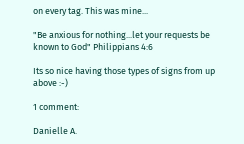on every tag. This was mine...

"Be anxious for nothing...let your requests be known to God" Philippians 4:6

Its so nice having those types of signs from up above :-)

1 comment:

Danielle A.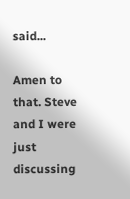said...

Amen to that. Steve and I were just discussing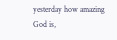yesterday how amazing God is,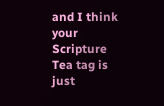and I think your Scripture Tea tag is just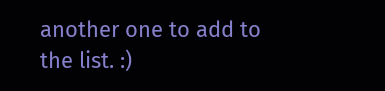another one to add to the list. :)